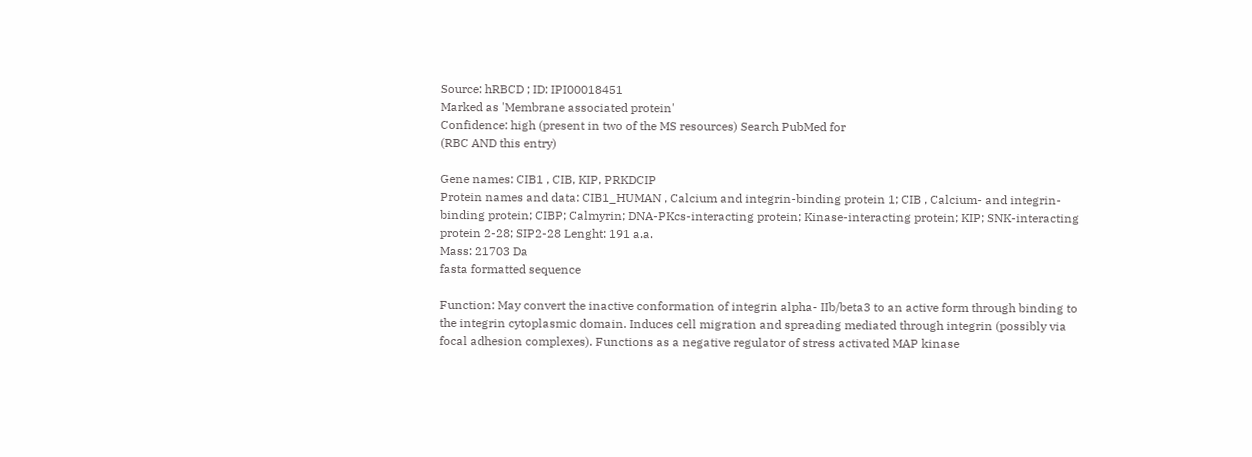Source: hRBCD ; ID: IPI00018451
Marked as 'Membrane associated protein'
Confidence: high (present in two of the MS resources) Search PubMed for
(RBC AND this entry)

Gene names: CIB1 , CIB, KIP, PRKDCIP
Protein names and data: CIB1_HUMAN , Calcium and integrin-binding protein 1; CIB , Calcium- and integrin-binding protein; CIBP; Calmyrin; DNA-PKcs-interacting protein; Kinase-interacting protein; KIP; SNK-interacting protein 2-28; SIP2-28 Lenght: 191 a.a.
Mass: 21703 Da
fasta formatted sequence

Function: May convert the inactive conformation of integrin alpha- IIb/beta3 to an active form through binding to the integrin cytoplasmic domain. Induces cell migration and spreading mediated through integrin (possibly via focal adhesion complexes). Functions as a negative regulator of stress activated MAP kinase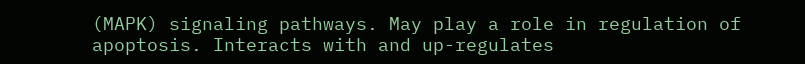(MAPK) signaling pathways. May play a role in regulation of apoptosis. Interacts with and up-regulates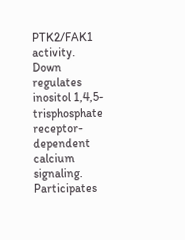PTK2/FAK1 activity. Down regulates inositol 1,4,5-trisphosphate receptor-dependent calcium signaling. Participates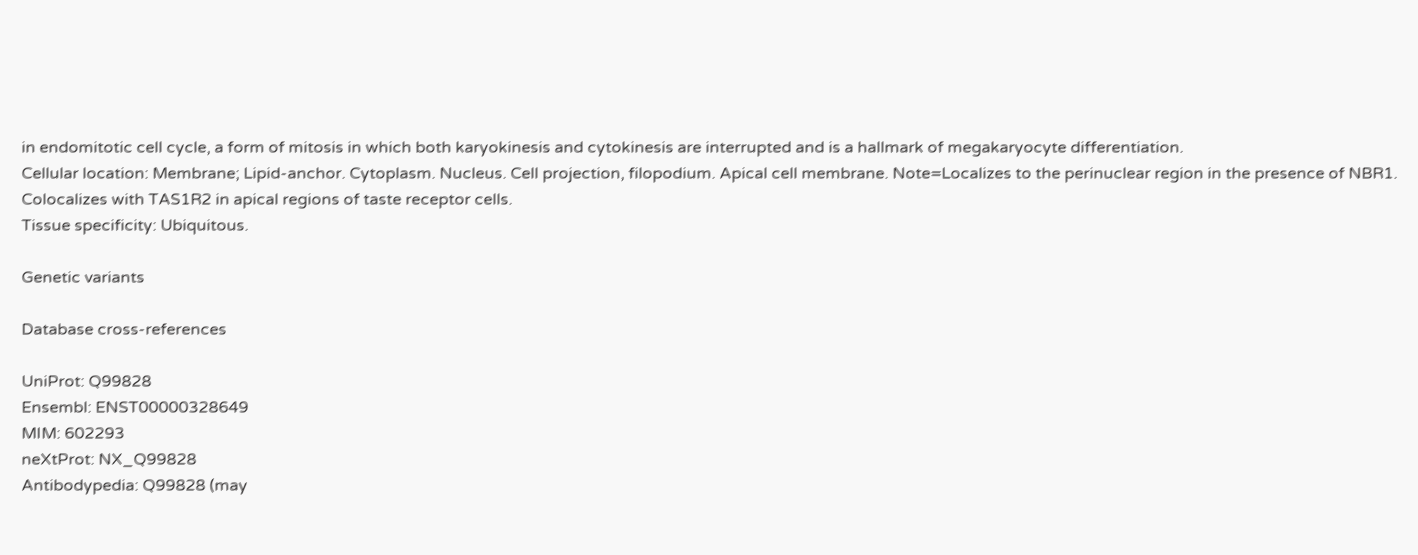in endomitotic cell cycle, a form of mitosis in which both karyokinesis and cytokinesis are interrupted and is a hallmark of megakaryocyte differentiation.
Cellular location: Membrane; Lipid-anchor. Cytoplasm. Nucleus. Cell projection, filopodium. Apical cell membrane. Note=Localizes to the perinuclear region in the presence of NBR1. Colocalizes with TAS1R2 in apical regions of taste receptor cells.
Tissue specificity: Ubiquitous.

Genetic variants

Database cross-references

UniProt: Q99828
Ensembl: ENST00000328649
MIM: 602293
neXtProt: NX_Q99828
Antibodypedia: Q99828 (may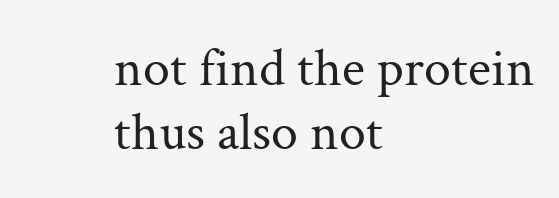not find the protein thus also not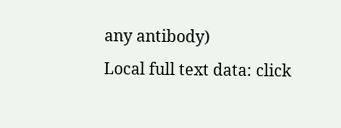any antibody)
Local full text data: click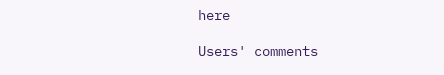here

Users' comments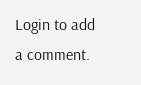Login to add a comment.